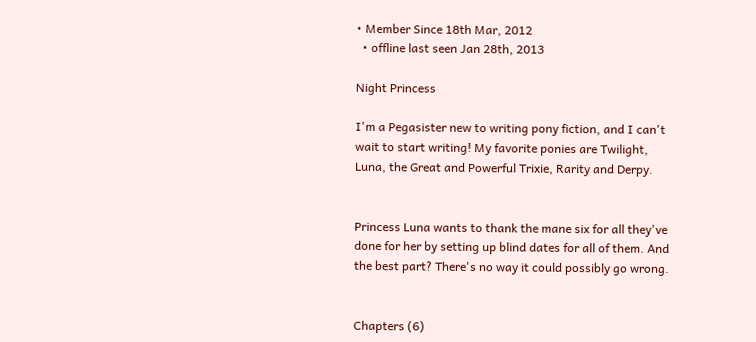• Member Since 18th Mar, 2012
  • offline last seen Jan 28th, 2013

Night Princess

I'm a Pegasister new to writing pony fiction, and I can't wait to start writing! My favorite ponies are Twilight, Luna, the Great and Powerful Trixie, Rarity and Derpy.


Princess Luna wants to thank the mane six for all they've done for her by setting up blind dates for all of them. And the best part? There's no way it could possibly go wrong.


Chapters (6)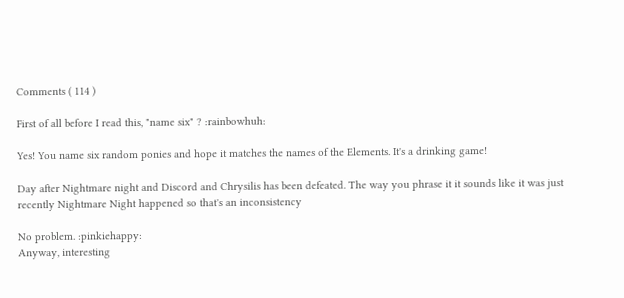Comments ( 114 )

First of all before I read this, "name six" ? :rainbowhuh:

Yes! You name six random ponies and hope it matches the names of the Elements. It's a drinking game!

Day after Nightmare night and Discord and Chrysilis has been defeated. The way you phrase it it sounds like it was just recently Nightmare Night happened so that's an inconsistency

No problem. :pinkiehappy:
Anyway, interesting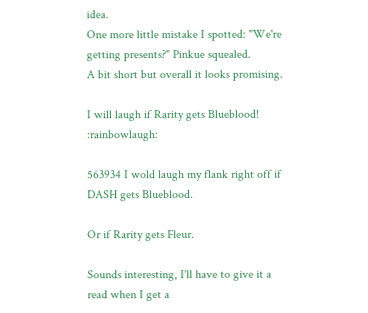idea.
One more little mistake I spotted: "We're getting presents?" Pinkue squealed.
A bit short but overall it looks promising.

I will laugh if Rarity gets Blueblood! :rainbowlaugh:

563934 I wold laugh my flank right off if DASH gets Blueblood.

Or if Rarity gets Fleur.

Sounds interesting, I'll have to give it a read when I get a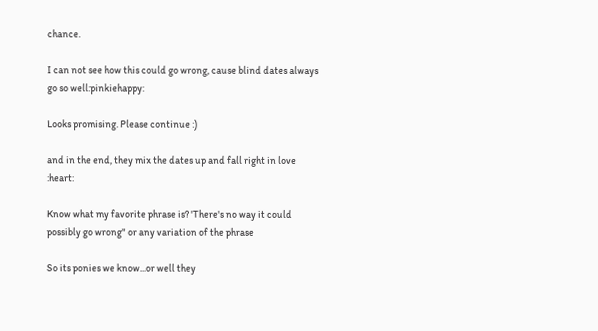chance.

I can not see how this could go wrong, cause blind dates always go so well:pinkiehappy:

Looks promising. Please continue :)

and in the end, they mix the dates up and fall right in love :heart:

Know what my favorite phrase is? 'There's no way it could possibly go wrong" or any variation of the phrase

So its ponies we know...or well they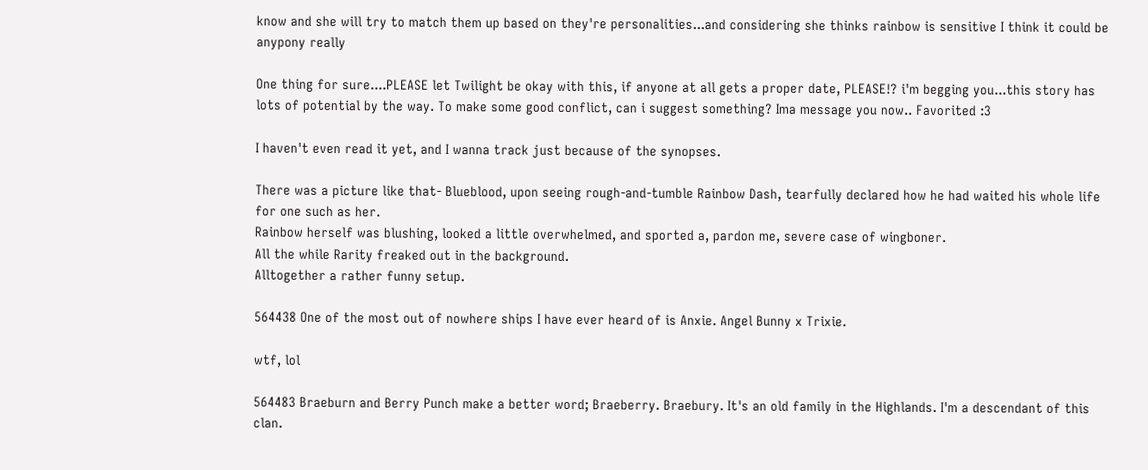know and she will try to match them up based on they're personalities...and considering she thinks rainbow is sensitive I think it could be anypony really

One thing for sure....PLEASE let Twilight be okay with this, if anyone at all gets a proper date, PLEASE!? i'm begging you...this story has lots of potential by the way. To make some good conflict, can i suggest something? Ima message you now.. Favorited :3

I haven't even read it yet, and I wanna track just because of the synopses.

There was a picture like that- Blueblood, upon seeing rough-and-tumble Rainbow Dash, tearfully declared how he had waited his whole life for one such as her.
Rainbow herself was blushing, looked a little overwhelmed, and sported a, pardon me, severe case of wingboner.
All the while Rarity freaked out in the background.
Alltogether a rather funny setup.

564438 One of the most out of nowhere ships I have ever heard of is Anxie. Angel Bunny x Trixie.

wtf, lol

564483 Braeburn and Berry Punch make a better word; Braeberry. Braebury. It's an old family in the Highlands. I'm a descendant of this clan.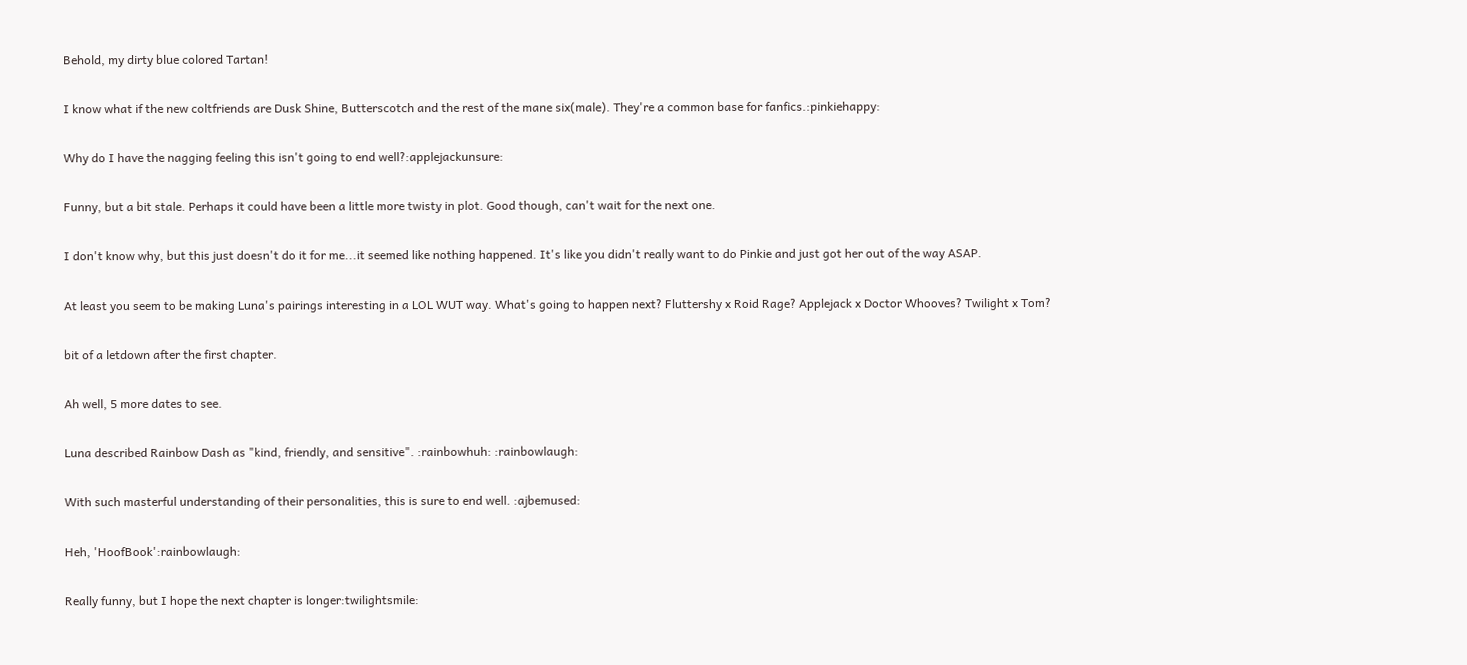Behold, my dirty blue colored Tartan!

I know what if the new coltfriends are Dusk Shine, Butterscotch and the rest of the mane six(male). They're a common base for fanfics.:pinkiehappy:

Why do I have the nagging feeling this isn't going to end well?:applejackunsure:

Funny, but a bit stale. Perhaps it could have been a little more twisty in plot. Good though, can't wait for the next one.

I don't know why, but this just doesn't do it for me...it seemed like nothing happened. It's like you didn't really want to do Pinkie and just got her out of the way ASAP.

At least you seem to be making Luna's pairings interesting in a LOL WUT way. What's going to happen next? Fluttershy x Roid Rage? Applejack x Doctor Whooves? Twilight x Tom?

bit of a letdown after the first chapter.

Ah well, 5 more dates to see.

Luna described Rainbow Dash as "kind, friendly, and sensitive". :rainbowhuh: :rainbowlaugh:

With such masterful understanding of their personalities, this is sure to end well. :ajbemused:

Heh, 'HoofBook':rainbowlaugh:

Really funny, but I hope the next chapter is longer:twilightsmile: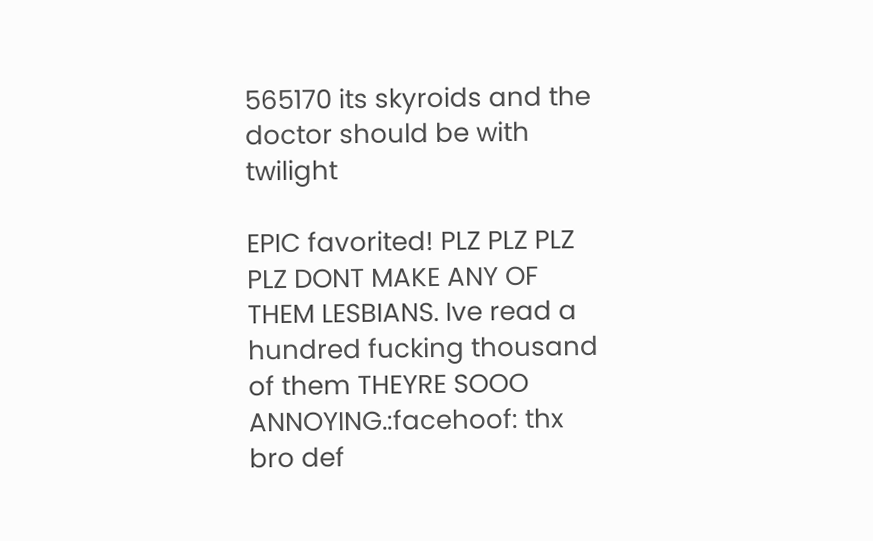565170 its skyroids and the doctor should be with twilight

EPIC favorited! PLZ PLZ PLZ PLZ DONT MAKE ANY OF THEM LESBIANS. Ive read a hundred fucking thousand of them THEYRE SOOO ANNOYING.:facehoof: thx bro def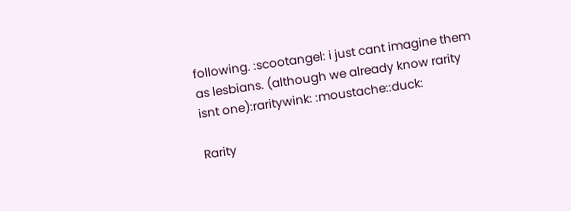following. :scootangel: i just cant imagine them as lesbians. (although we already know rarity isnt one):raritywink: :moustache::duck:

Rarity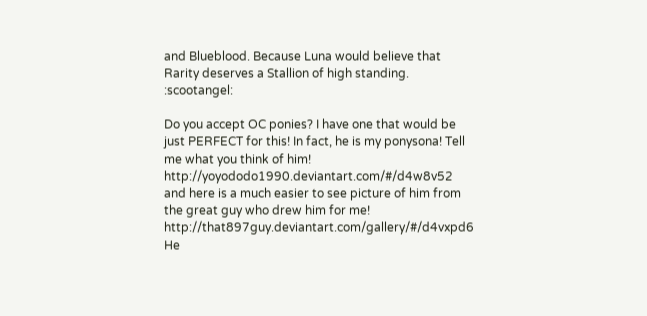and Blueblood. Because Luna would believe that Rarity deserves a Stallion of high standing. :scootangel:

Do you accept OC ponies? I have one that would be just PERFECT for this! In fact, he is my ponysona! Tell me what you think of him! http://yoyododo1990.deviantart.com/#/d4w8v52 and here is a much easier to see picture of him from the great guy who drew him for me! http://that897guy.deviantart.com/gallery/#/d4vxpd6 He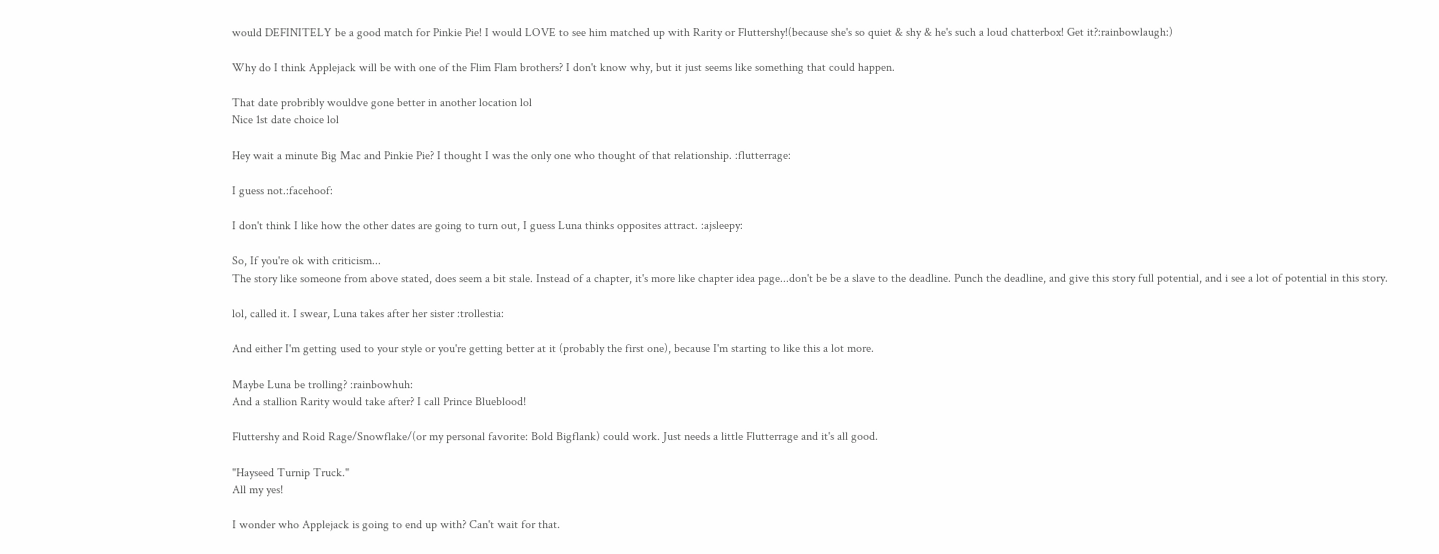would DEFINITELY be a good match for Pinkie Pie! I would LOVE to see him matched up with Rarity or Fluttershy!(because she's so quiet & shy & he's such a loud chatterbox! Get it?:rainbowlaugh:)

Why do I think Applejack will be with one of the Flim Flam brothers? I don't know why, but it just seems like something that could happen.

That date probribly wouldve gone better in another location lol
Nice 1st date choice lol

Hey wait a minute Big Mac and Pinkie Pie? I thought I was the only one who thought of that relationship. :flutterrage:

I guess not.:facehoof:

I don't think I like how the other dates are going to turn out, I guess Luna thinks opposites attract. :ajsleepy:

So, If you're ok with criticism...
The story like someone from above stated, does seem a bit stale. Instead of a chapter, it's more like chapter idea page...don't be be a slave to the deadline. Punch the deadline, and give this story full potential, and i see a lot of potential in this story.

lol, called it. I swear, Luna takes after her sister :trollestia:

And either I'm getting used to your style or you're getting better at it (probably the first one), because I'm starting to like this a lot more.

Maybe Luna be trolling? :rainbowhuh:
And a stallion Rarity would take after? I call Prince Blueblood!

Fluttershy and Roid Rage/Snowflake/(or my personal favorite: Bold Bigflank) could work. Just needs a little Flutterrage and it's all good.

"Hayseed Turnip Truck."
All my yes!

I wonder who Applejack is going to end up with? Can't wait for that.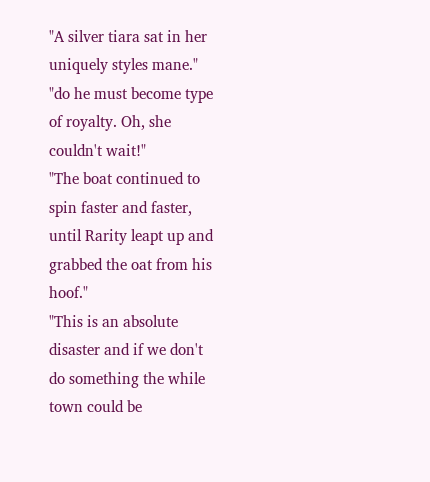"A silver tiara sat in her uniquely styles mane."
"do he must become type of royalty. Oh, she couldn't wait!"
"The boat continued to spin faster and faster, until Rarity leapt up and grabbed the oat from his hoof."
"This is an absolute disaster and if we don't do something the while town could be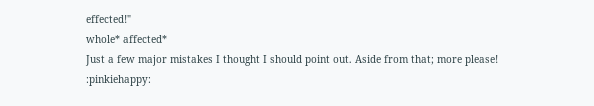effected!"
whole* affected*
Just a few major mistakes I thought I should point out. Aside from that; more please! :pinkiehappy: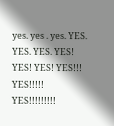yes. yes . yes. YES. YES. YES. YES! YES! YES! YES!!! YES!!!!! YES!!!!!!!!!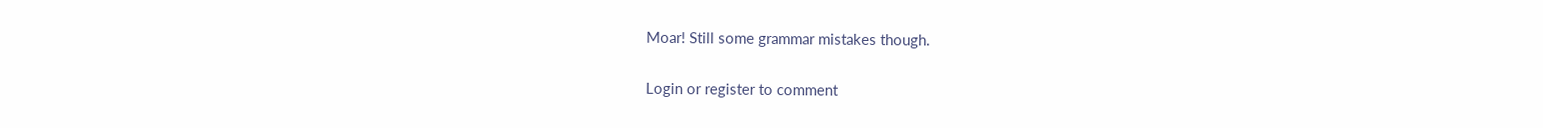Moar! Still some grammar mistakes though.

Login or register to comment